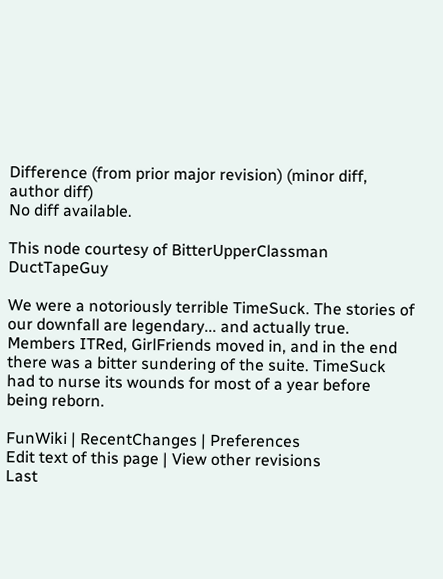Difference (from prior major revision) (minor diff, author diff)
No diff available.

This node courtesy of BitterUpperClassman DuctTapeGuy

We were a notoriously terrible TimeSuck. The stories of our downfall are legendary... and actually true. Members ITRed, GirlFriends moved in, and in the end there was a bitter sundering of the suite. TimeSuck had to nurse its wounds for most of a year before being reborn.

FunWiki | RecentChanges | Preferences
Edit text of this page | View other revisions
Last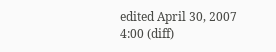edited April 30, 2007 4:00 (diff)